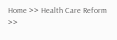Home >> Health Care Reform >>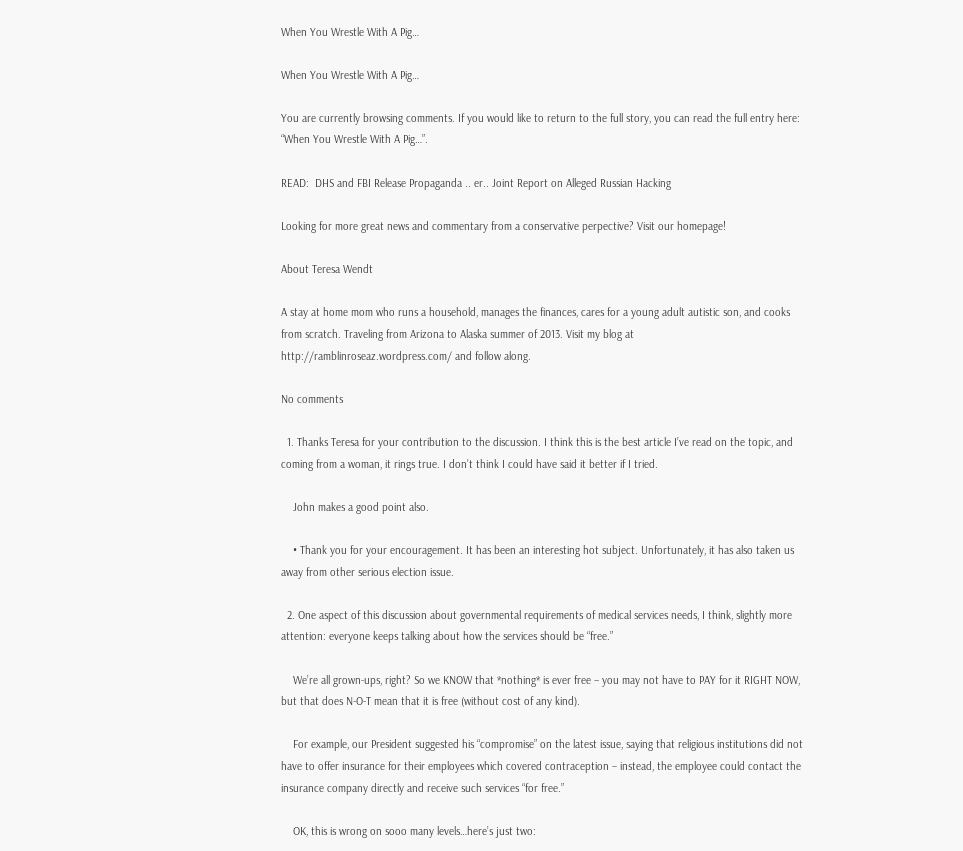When You Wrestle With A Pig…

When You Wrestle With A Pig…

You are currently browsing comments. If you would like to return to the full story, you can read the full entry here: “When You Wrestle With A Pig…”.

READ:  DHS and FBI Release Propaganda .. er.. Joint Report on Alleged Russian Hacking

Looking for more great news and commentary from a conservative perpective? Visit our homepage!

About Teresa Wendt

A stay at home mom who runs a household, manages the finances, cares for a young adult autistic son, and cooks from scratch. Traveling from Arizona to Alaska summer of 2013. Visit my blog at http://ramblinroseaz.wordpress.com/ and follow along.

No comments

  1. Thanks Teresa for your contribution to the discussion. I think this is the best article I’ve read on the topic, and coming from a woman, it rings true. I don’t think I could have said it better if I tried.

    John makes a good point also.

    • Thank you for your encouragement. It has been an interesting hot subject. Unfortunately, it has also taken us away from other serious election issue.

  2. One aspect of this discussion about governmental requirements of medical services needs, I think, slightly more attention: everyone keeps talking about how the services should be “free.”

    We’re all grown-ups, right? So we KNOW that *nothing* is ever free – you may not have to PAY for it RIGHT NOW, but that does N-O-T mean that it is free (without cost of any kind).

    For example, our President suggested his “compromise” on the latest issue, saying that religious institutions did not have to offer insurance for their employees which covered contraception – instead, the employee could contact the insurance company directly and receive such services “for free.”

    OK, this is wrong on sooo many levels…here’s just two: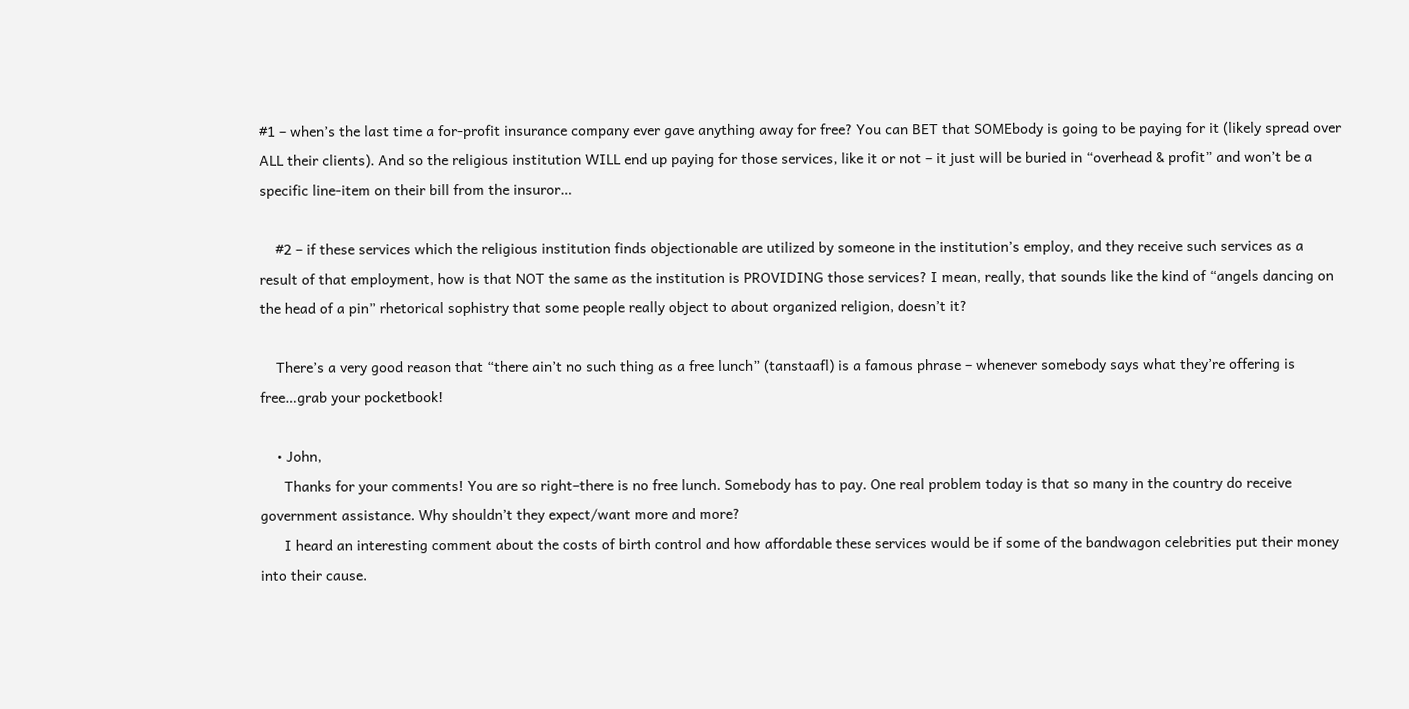#1 – when’s the last time a for-profit insurance company ever gave anything away for free? You can BET that SOMEbody is going to be paying for it (likely spread over ALL their clients). And so the religious institution WILL end up paying for those services, like it or not – it just will be buried in “overhead & profit” and won’t be a specific line-item on their bill from the insuror…

    #2 – if these services which the religious institution finds objectionable are utilized by someone in the institution’s employ, and they receive such services as a result of that employment, how is that NOT the same as the institution is PROVIDING those services? I mean, really, that sounds like the kind of “angels dancing on the head of a pin” rhetorical sophistry that some people really object to about organized religion, doesn’t it?

    There’s a very good reason that “there ain’t no such thing as a free lunch” (tanstaafl) is a famous phrase – whenever somebody says what they’re offering is free…grab your pocketbook!

    • John,
      Thanks for your comments! You are so right–there is no free lunch. Somebody has to pay. One real problem today is that so many in the country do receive government assistance. Why shouldn’t they expect/want more and more?
      I heard an interesting comment about the costs of birth control and how affordable these services would be if some of the bandwagon celebrities put their money into their cause.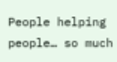People helping people… so much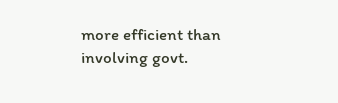more efficient than involving govt.